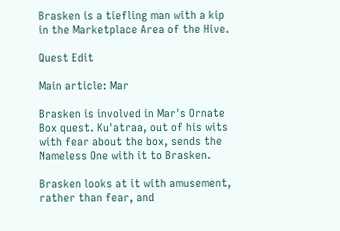Brasken is a tiefling man with a kip in the Marketplace Area of the Hive.

Quest Edit

Main article: Mar

Brasken is involved in Mar's Ornate Box quest. Ku'atraa, out of his wits with fear about the box, sends the Nameless One with it to Brasken.

Brasken looks at it with amusement, rather than fear, and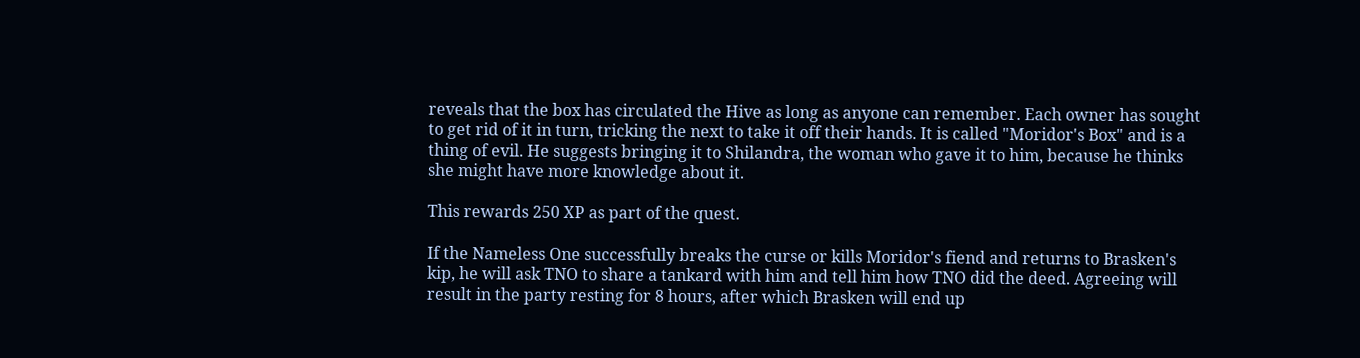reveals that the box has circulated the Hive as long as anyone can remember. Each owner has sought to get rid of it in turn, tricking the next to take it off their hands. It is called "Moridor's Box" and is a thing of evil. He suggests bringing it to Shilandra, the woman who gave it to him, because he thinks she might have more knowledge about it.

This rewards 250 XP as part of the quest.

If the Nameless One successfully breaks the curse or kills Moridor's fiend and returns to Brasken's kip, he will ask TNO to share a tankard with him and tell him how TNO did the deed. Agreeing will result in the party resting for 8 hours, after which Brasken will end up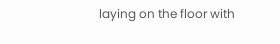laying on the floor with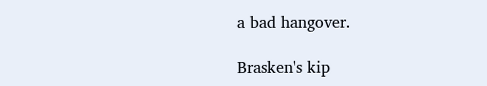a bad hangover.

Brasken's kip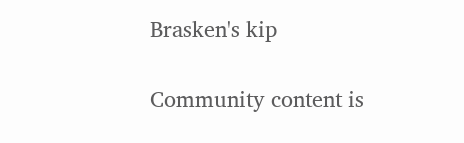Brasken's kip

Community content is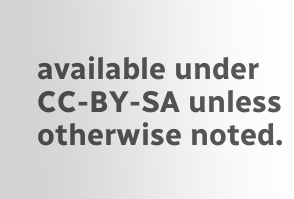available under CC-BY-SA unless otherwise noted.